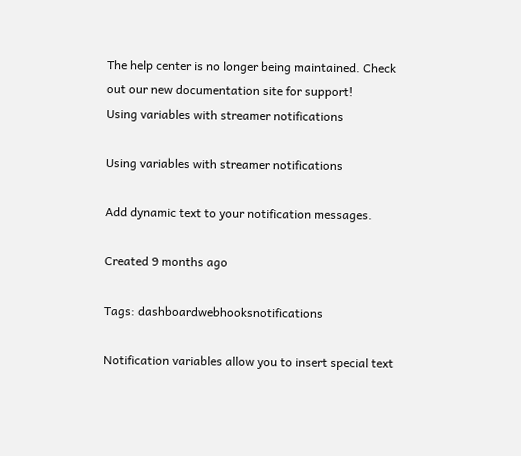The help center is no longer being maintained. Check out our new documentation site for support!
Using variables with streamer notifications

Using variables with streamer notifications

Add dynamic text to your notification messages.

Created 9 months ago

Tags: dashboardwebhooksnotifications

Notification variables allow you to insert special text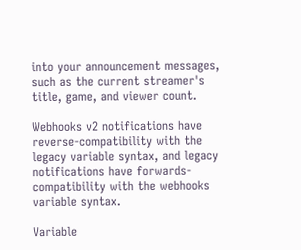into your announcement messages, such as the current streamer's title, game, and viewer count.

Webhooks v2 notifications have reverse-compatibility with the legacy variable syntax, and legacy notifications have forwards-compatibility with the webhooks variable syntax.

Variable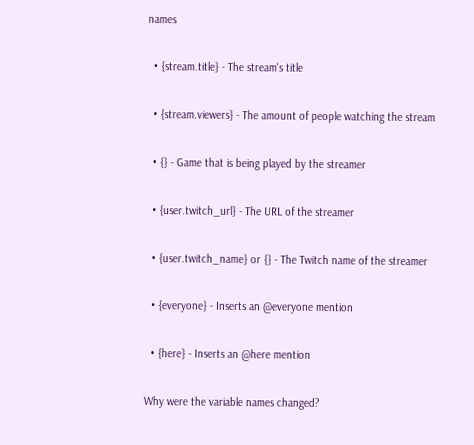names

  • {stream.title} - The stream's title

  • {stream.viewers} - The amount of people watching the stream

  • {} - Game that is being played by the streamer

  • {user.twitch_url} - The URL of the streamer

  • {user.twitch_name} or {} - The Twitch name of the streamer

  • {everyone} - Inserts an @everyone mention

  • {here} - Inserts an @here mention

Why were the variable names changed?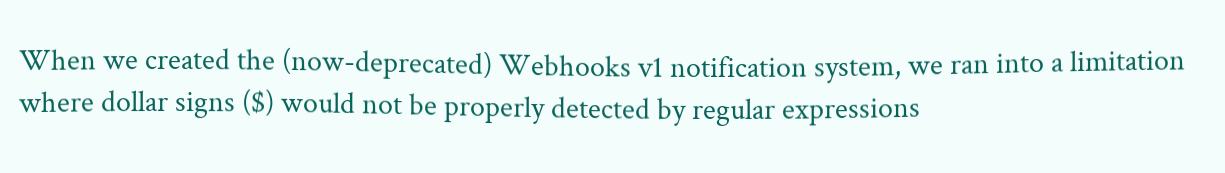When we created the (now-deprecated) Webhooks v1 notification system, we ran into a limitation where dollar signs ($) would not be properly detected by regular expressions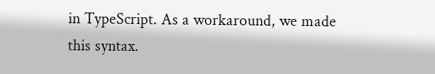in TypeScript. As a workaround, we made this syntax.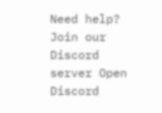Need help? Join our Discord server Open Discord